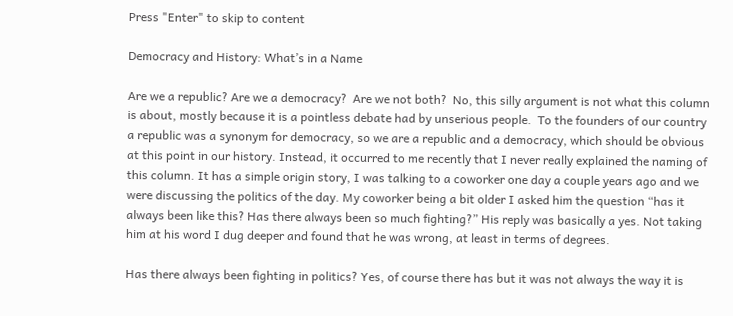Press "Enter" to skip to content

Democracy and History: What’s in a Name

Are we a republic? Are we a democracy?  Are we not both?  No, this silly argument is not what this column is about, mostly because it is a pointless debate had by unserious people.  To the founders of our country a republic was a synonym for democracy, so we are a republic and a democracy, which should be obvious at this point in our history. Instead, it occurred to me recently that I never really explained the naming of this column. It has a simple origin story, I was talking to a coworker one day a couple years ago and we were discussing the politics of the day. My coworker being a bit older I asked him the question “has it always been like this? Has there always been so much fighting?” His reply was basically a yes. Not taking him at his word I dug deeper and found that he was wrong, at least in terms of degrees.

Has there always been fighting in politics? Yes, of course there has but it was not always the way it is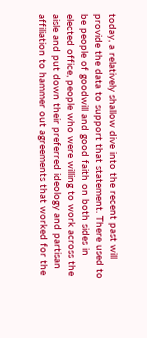today, a relatively shallow dive into the recent past will provide the data to support that statement. There used to be people of goodwill and good faith on both sides in elected office, people who were willing to work across the aisle and put down their preferred ideology and partisan affiliation to hammer out agreements that worked for the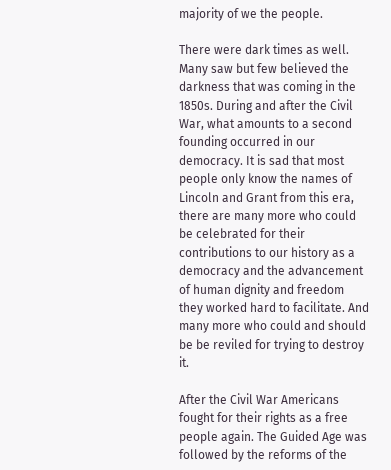majority of we the people.

There were dark times as well. Many saw but few believed the darkness that was coming in the 1850s. During and after the Civil War, what amounts to a second founding occurred in our democracy. It is sad that most people only know the names of Lincoln and Grant from this era, there are many more who could be celebrated for their contributions to our history as a democracy and the advancement of human dignity and freedom they worked hard to facilitate. And many more who could and should be be reviled for trying to destroy it.

After the Civil War Americans fought for their rights as a free people again. The Guided Age was followed by the reforms of the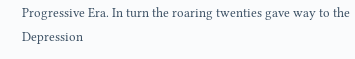Progressive Era. In turn the roaring twenties gave way to the Depression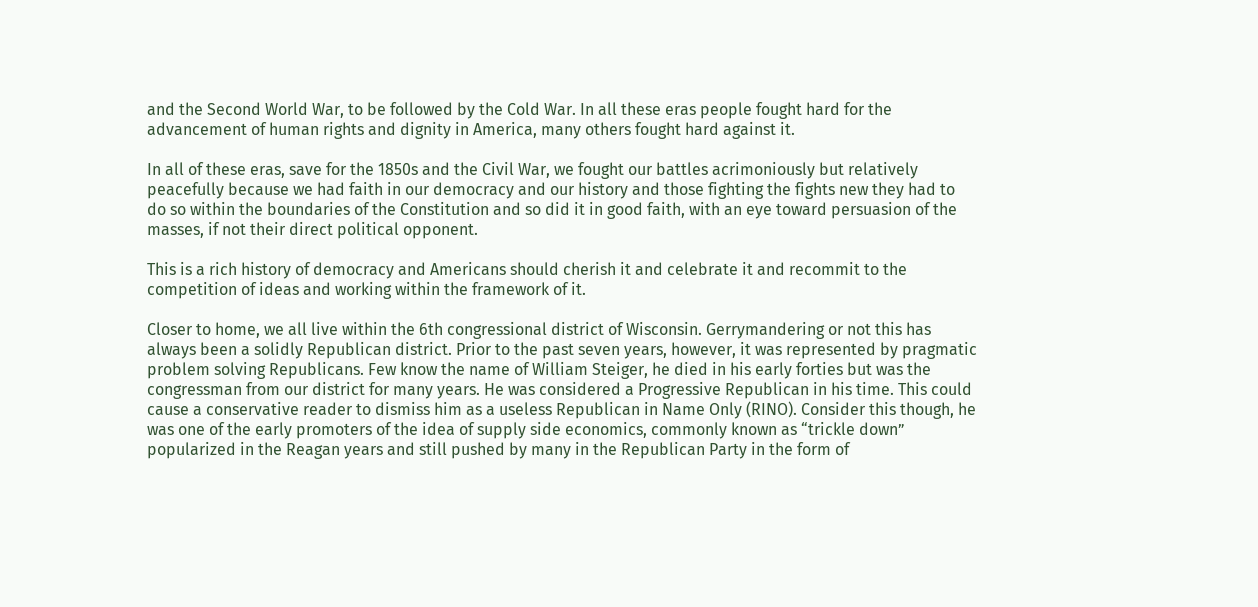and the Second World War, to be followed by the Cold War. In all these eras people fought hard for the advancement of human rights and dignity in America, many others fought hard against it.

In all of these eras, save for the 1850s and the Civil War, we fought our battles acrimoniously but relatively peacefully because we had faith in our democracy and our history and those fighting the fights new they had to do so within the boundaries of the Constitution and so did it in good faith, with an eye toward persuasion of the masses, if not their direct political opponent.

This is a rich history of democracy and Americans should cherish it and celebrate it and recommit to the competition of ideas and working within the framework of it.

Closer to home, we all live within the 6th congressional district of Wisconsin. Gerrymandering or not this has always been a solidly Republican district. Prior to the past seven years, however, it was represented by pragmatic problem solving Republicans. Few know the name of William Steiger, he died in his early forties but was the congressman from our district for many years. He was considered a Progressive Republican in his time. This could cause a conservative reader to dismiss him as a useless Republican in Name Only (RINO). Consider this though, he was one of the early promoters of the idea of supply side economics, commonly known as “trickle down” popularized in the Reagan years and still pushed by many in the Republican Party in the form of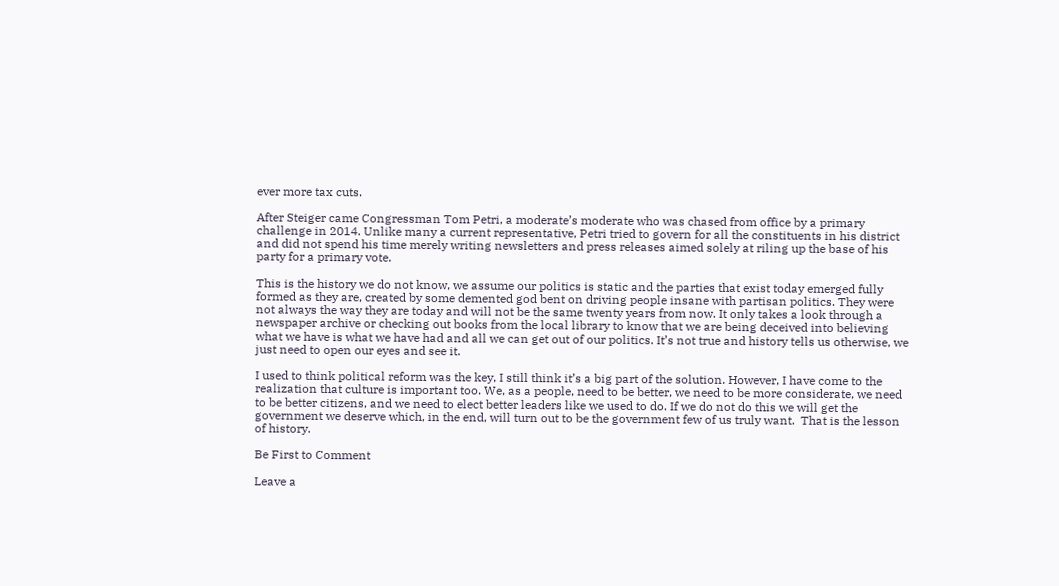ever more tax cuts.

After Steiger came Congressman Tom Petri, a moderate’s moderate who was chased from office by a primary challenge in 2014. Unlike many a current representative, Petri tried to govern for all the constituents in his district and did not spend his time merely writing newsletters and press releases aimed solely at riling up the base of his party for a primary vote.

This is the history we do not know, we assume our politics is static and the parties that exist today emerged fully formed as they are, created by some demented god bent on driving people insane with partisan politics. They were not always the way they are today and will not be the same twenty years from now. It only takes a look through a newspaper archive or checking out books from the local library to know that we are being deceived into believing what we have is what we have had and all we can get out of our politics. It’s not true and history tells us otherwise, we just need to open our eyes and see it.

I used to think political reform was the key, I still think it’s a big part of the solution. However, I have come to the realization that culture is important too. We, as a people, need to be better, we need to be more considerate, we need to be better citizens, and we need to elect better leaders like we used to do. If we do not do this we will get the government we deserve which, in the end, will turn out to be the government few of us truly want.  That is the lesson of history.

Be First to Comment

Leave a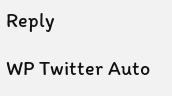Reply

WP Twitter Auto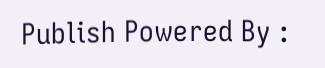Publish Powered By :